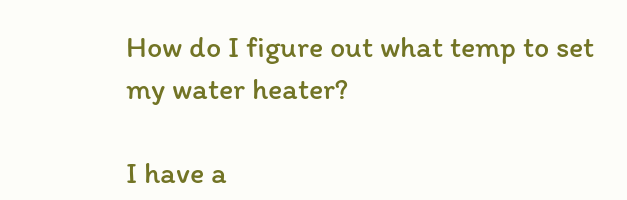How do I figure out what temp to set my water heater?

I have a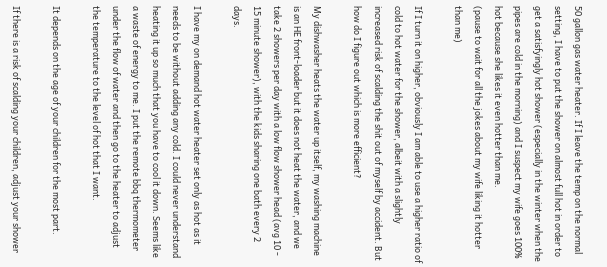50 gallon gas water heater. If I leave the temp on the normal setting, I have to put the shower on almost full hot in order to get a satisfyingly hot shower (especially in the winter when the pipes are cold in the morning) and I suspect my wife goes 100% hot because she likes it even hotter than me.
(pause to wait for all the jokes about my wife liking it hotter than me)

If I turn it on higher, obviously I am able to use a higher ratio of cold to hot water for the shower, albeit with a slightly increased risk of scalding the shit out of myself by accident. But how do I figure out which is more efficient?

My dishwasher heats the water up itself, my washing machine is an HE front-loader but it does not heat the water, and we take 2 showers per day with a low flow shower head (avg 10 - 15 minute shower), with the kids sharing one bath every 2 days.

I have my on demand hot water heater set only as hot as it needs to be without adding any cold. I could never understand heating it up so much that you have to cool it down. Seems like a waste of energy to me. I put the remote bbq thermometer under the flow of water and then go to the heater to adjust the temperature to the level of hot that I want.

It depends on the age of your children for the most part.

If there is a risk of scalding your children, adjust your shower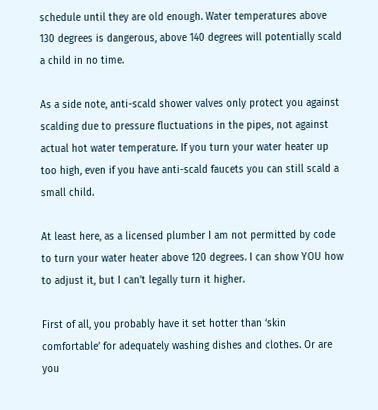schedule until they are old enough. Water temperatures above 130 degrees is dangerous, above 140 degrees will potentially scald a child in no time.

As a side note, anti-scald shower valves only protect you against scalding due to pressure fluctuations in the pipes, not against actual hot water temperature. If you turn your water heater up too high, even if you have anti-scald faucets you can still scald a small child.

At least here, as a licensed plumber I am not permitted by code to turn your water heater above 120 degrees. I can show YOU how to adjust it, but I can’t legally turn it higher.

First of all, you probably have it set hotter than ‘skin comfortable’ for adequately washing dishes and clothes. Or are you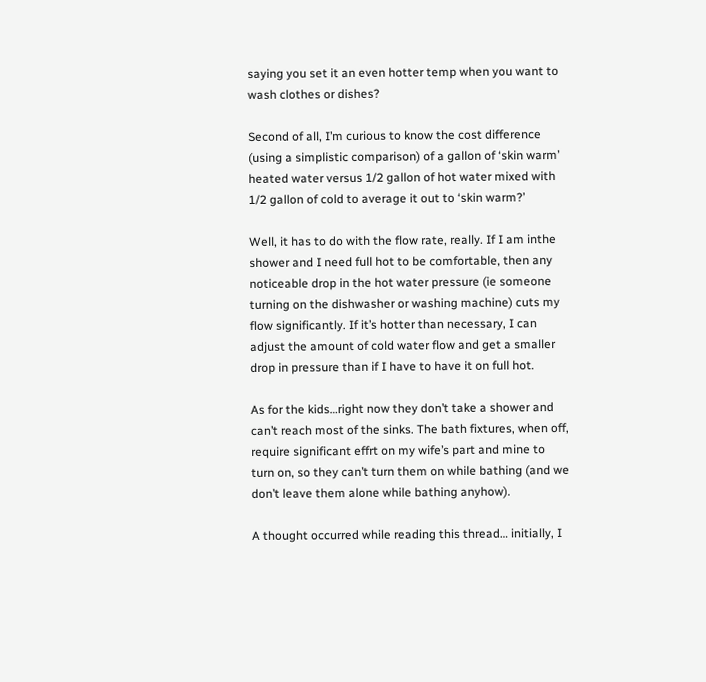saying you set it an even hotter temp when you want to wash clothes or dishes?

Second of all, I’m curious to know the cost difference (using a simplistic comparison) of a gallon of ‘skin warm’ heated water versus 1/2 gallon of hot water mixed with 1/2 gallon of cold to average it out to ‘skin warm?’

Well, it has to do with the flow rate, really. If I am inthe shower and I need full hot to be comfortable, then any noticeable drop in the hot water pressure (ie someone turning on the dishwasher or washing machine) cuts my flow significantly. If it’s hotter than necessary, I can adjust the amount of cold water flow and get a smaller drop in pressure than if I have to have it on full hot.

As for the kids…right now they don’t take a shower and can’t reach most of the sinks. The bath fixtures, when off, require significant effrt on my wife’s part and mine to turn on, so they can’t turn them on while bathing (and we don’t leave them alone while bathing anyhow).

A thought occurred while reading this thread… initially, I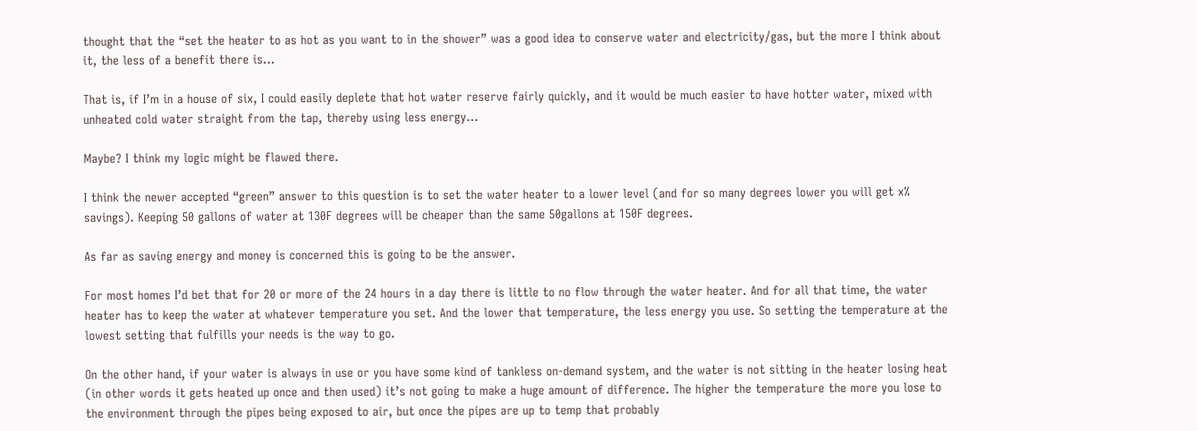thought that the “set the heater to as hot as you want to in the shower” was a good idea to conserve water and electricity/gas, but the more I think about it, the less of a benefit there is…

That is, if I’m in a house of six, I could easily deplete that hot water reserve fairly quickly, and it would be much easier to have hotter water, mixed with unheated cold water straight from the tap, thereby using less energy…

Maybe? I think my logic might be flawed there.

I think the newer accepted “green” answer to this question is to set the water heater to a lower level (and for so many degrees lower you will get x% savings). Keeping 50 gallons of water at 130F degrees will be cheaper than the same 50gallons at 150F degrees.

As far as saving energy and money is concerned this is going to be the answer.

For most homes I’d bet that for 20 or more of the 24 hours in a day there is little to no flow through the water heater. And for all that time, the water heater has to keep the water at whatever temperature you set. And the lower that temperature, the less energy you use. So setting the temperature at the lowest setting that fulfills your needs is the way to go.

On the other hand, if your water is always in use or you have some kind of tankless on-demand system, and the water is not sitting in the heater losing heat (in other words it gets heated up once and then used) it’s not going to make a huge amount of difference. The higher the temperature the more you lose to the environment through the pipes being exposed to air, but once the pipes are up to temp that probably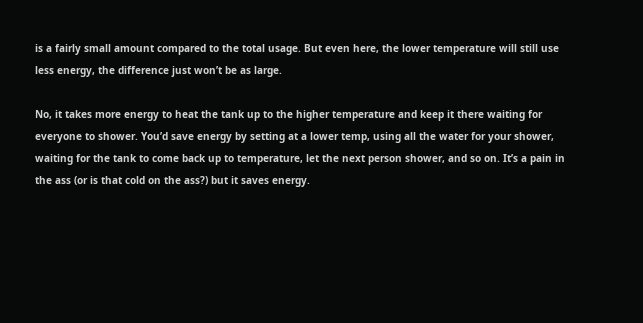is a fairly small amount compared to the total usage. But even here, the lower temperature will still use less energy, the difference just won’t be as large.

No, it takes more energy to heat the tank up to the higher temperature and keep it there waiting for everyone to shower. You’d save energy by setting at a lower temp, using all the water for your shower, waiting for the tank to come back up to temperature, let the next person shower, and so on. It’s a pain in the ass (or is that cold on the ass?) but it saves energy.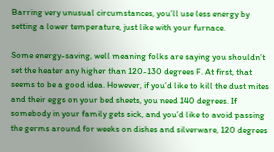Barring very unusual circumstances, you’ll use less energy by setting a lower temperature, just like with your furnace.

Some energy-saving, well meaning folks are saying you shouldn’t set the heater any higher than 120-130 degrees F. At first, that seems to be a good idea. However, if you’d like to kill the dust mites and their eggs on your bed sheets, you need 140 degrees. If somebody in your family gets sick, and you’d like to avoid passing the germs around for weeks on dishes and silverware, 120 degrees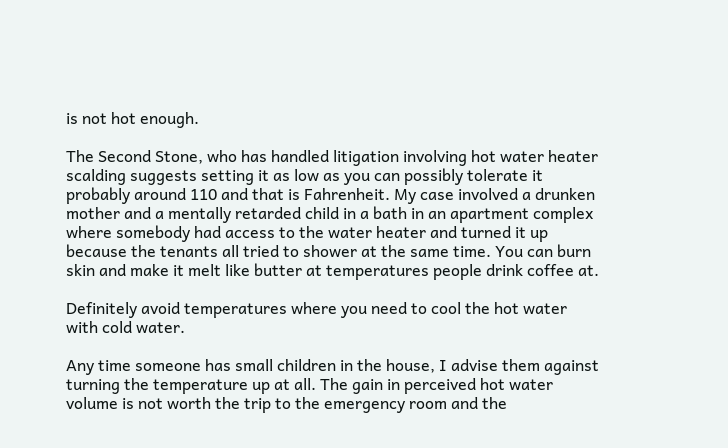is not hot enough.

The Second Stone, who has handled litigation involving hot water heater scalding suggests setting it as low as you can possibly tolerate it probably around 110 and that is Fahrenheit. My case involved a drunken mother and a mentally retarded child in a bath in an apartment complex where somebody had access to the water heater and turned it up because the tenants all tried to shower at the same time. You can burn skin and make it melt like butter at temperatures people drink coffee at.

Definitely avoid temperatures where you need to cool the hot water with cold water.

Any time someone has small children in the house, I advise them against turning the temperature up at all. The gain in perceived hot water volume is not worth the trip to the emergency room and the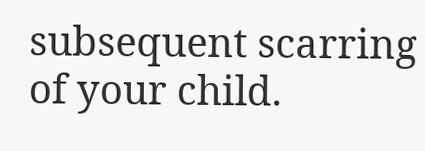subsequent scarring of your child.